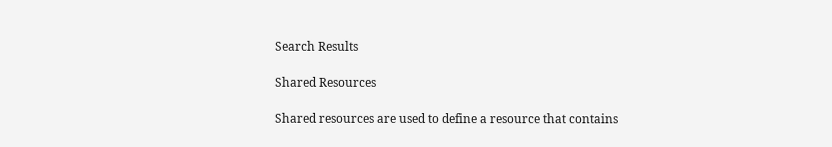Search Results

Shared Resources

Shared resources are used to define a resource that contains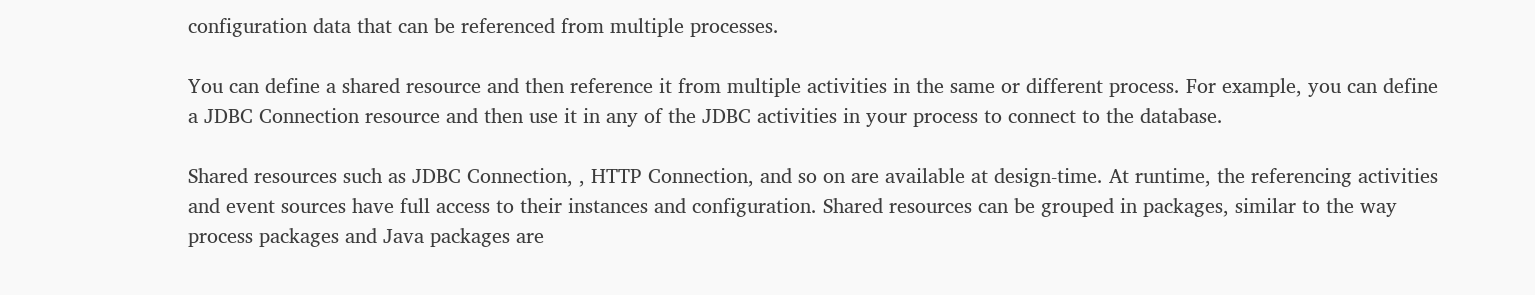configuration data that can be referenced from multiple processes.

You can define a shared resource and then reference it from multiple activities in the same or different process. For example, you can define a JDBC Connection resource and then use it in any of the JDBC activities in your process to connect to the database.

Shared resources such as JDBC Connection, , HTTP Connection, and so on are available at design-time. At runtime, the referencing activities and event sources have full access to their instances and configuration. Shared resources can be grouped in packages, similar to the way process packages and Java packages are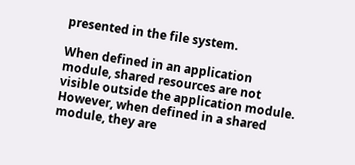presented in the file system.

When defined in an application module, shared resources are not visible outside the application module. However, when defined in a shared module, they are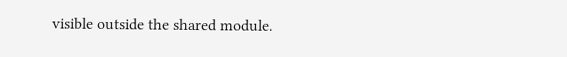visible outside the shared module.